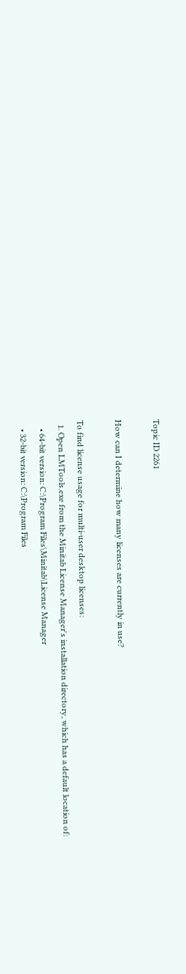Topic ID 2261

How can I determine how many licenses are currently in use?

To find license usage for multi-user desktop licenses:
  1. Open LMTools.exe from the Minitab License Manager's installation directory, which has a default location of:
    • 64-bit version: C:\Program Files\Minitab\License Manager
    • 32-bit version: C:\Program Files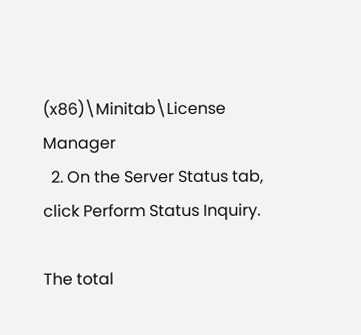(x86)\Minitab\License Manager
  2. On the Server Status tab, click Perform Status Inquiry.

The total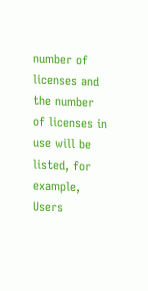number of licenses and the number of licenses in use will be listed, for example, Users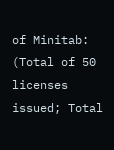of Minitab: (Total of 50 licenses issued; Total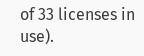of 33 licenses in use).